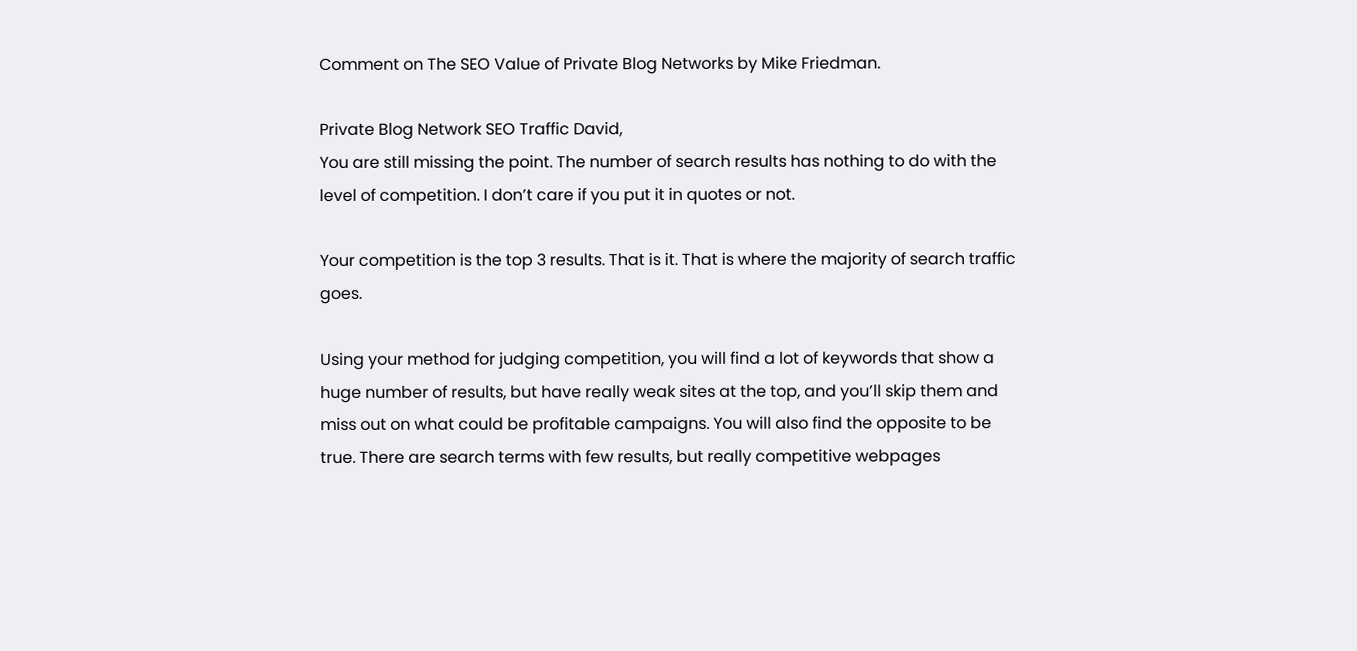Comment on The SEO Value of Private Blog Networks by Mike Friedman.

Private Blog Network SEO Traffic David,
You are still missing the point. The number of search results has nothing to do with the level of competition. I don’t care if you put it in quotes or not.

Your competition is the top 3 results. That is it. That is where the majority of search traffic goes.

Using your method for judging competition, you will find a lot of keywords that show a huge number of results, but have really weak sites at the top, and you’ll skip them and miss out on what could be profitable campaigns. You will also find the opposite to be true. There are search terms with few results, but really competitive webpages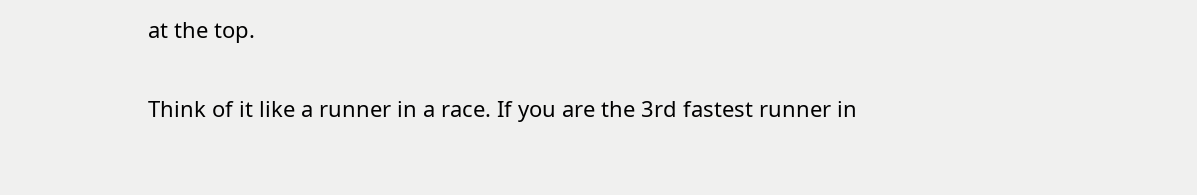at the top.

Think of it like a runner in a race. If you are the 3rd fastest runner in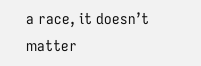a race, it doesn’t matter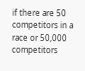if there are 50 competitors in a race or 50,000 competitors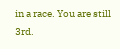in a race. You are still 3rd.